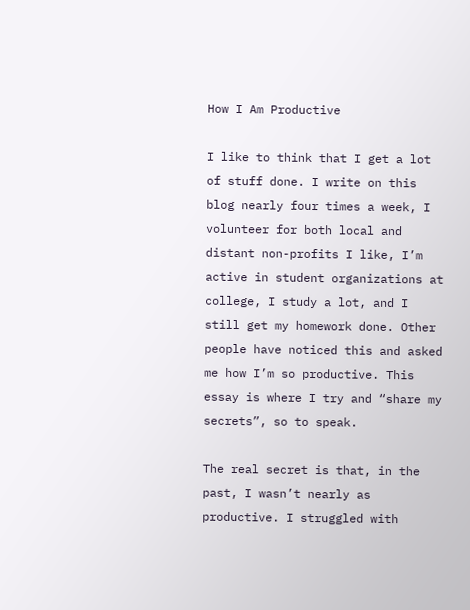How I Am Productive

I like to think that I get a lot of stuff done. I write on this blog nearly four times a week, I volunteer for both local and distant non-profits I like, I’m active in student organizations at college, I study a lot, and I still get my homework done. Other people have noticed this and asked me how I’m so productive. This essay is where I try and “share my secrets”, so to speak.

The real secret is that, in the past, I wasn’t nearly as productive. I struggled with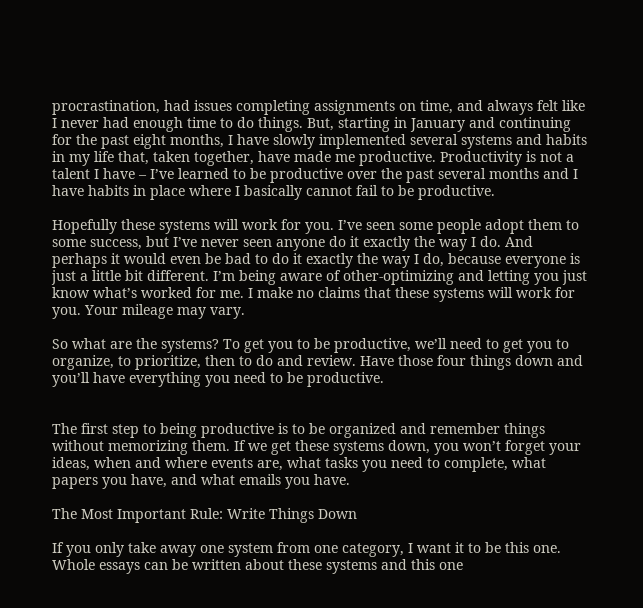procrastination, had issues completing assignments on time, and always felt like I never had enough time to do things. But, starting in January and continuing for the past eight months, I have slowly implemented several systems and habits in my life that, taken together, have made me productive. Productivity is not a talent I have – I’ve learned to be productive over the past several months and I have habits in place where I basically cannot fail to be productive.

Hopefully these systems will work for you. I’ve seen some people adopt them to some success, but I’ve never seen anyone do it exactly the way I do. And perhaps it would even be bad to do it exactly the way I do, because everyone is just a little bit different. I’m being aware of other-optimizing and letting you just know what’s worked for me. I make no claims that these systems will work for you. Your mileage may vary.

So what are the systems? To get you to be productive, we’ll need to get you to organize, to prioritize, then to do and review. Have those four things down and you’ll have everything you need to be productive.


The first step to being productive is to be organized and remember things without memorizing them. If we get these systems down, you won’t forget your ideas, when and where events are, what tasks you need to complete, what papers you have, and what emails you have.

The Most Important Rule: Write Things Down

If you only take away one system from one category, I want it to be this one. Whole essays can be written about these systems and this one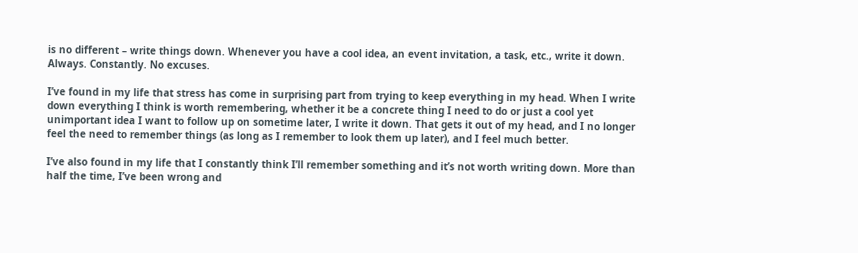is no different – write things down. Whenever you have a cool idea, an event invitation, a task, etc., write it down. Always. Constantly. No excuses.

I’ve found in my life that stress has come in surprising part from trying to keep everything in my head. When I write down everything I think is worth remembering, whether it be a concrete thing I need to do or just a cool yet unimportant idea I want to follow up on sometime later, I write it down. That gets it out of my head, and I no longer feel the need to remember things (as long as I remember to look them up later), and I feel much better.

I’ve also found in my life that I constantly think I’ll remember something and it’s not worth writing down. More than half the time, I’ve been wrong and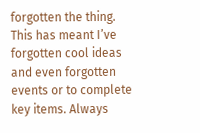forgotten the thing. This has meant I’ve forgotten cool ideas and even forgotten events or to complete key items. Always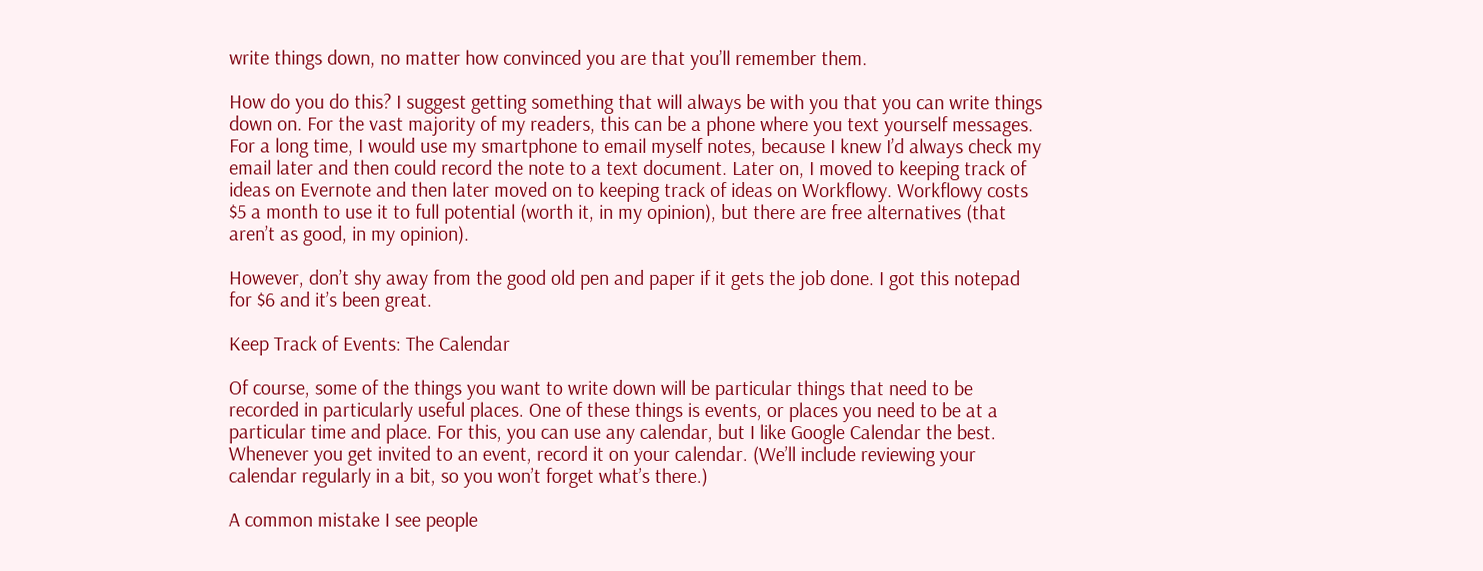write things down, no matter how convinced you are that you’ll remember them.

How do you do this? I suggest getting something that will always be with you that you can write things down on. For the vast majority of my readers, this can be a phone where you text yourself messages. For a long time, I would use my smartphone to email myself notes, because I knew I’d always check my email later and then could record the note to a text document. Later on, I moved to keeping track of ideas on Evernote and then later moved on to keeping track of ideas on Workflowy. Workflowy costs $5 a month to use it to full potential (worth it, in my opinion), but there are free alternatives (that aren’t as good, in my opinion).

However, don’t shy away from the good old pen and paper if it gets the job done. I got this notepad for $6 and it’s been great.

Keep Track of Events: The Calendar

Of course, some of the things you want to write down will be particular things that need to be recorded in particularly useful places. One of these things is events, or places you need to be at a particular time and place. For this, you can use any calendar, but I like Google Calendar the best. Whenever you get invited to an event, record it on your calendar. (We’ll include reviewing your calendar regularly in a bit, so you won’t forget what’s there.)

A common mistake I see people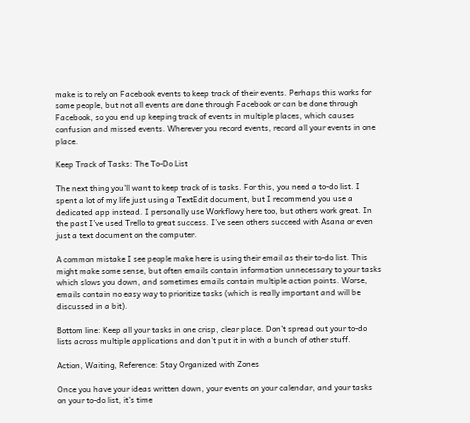make is to rely on Facebook events to keep track of their events. Perhaps this works for some people, but not all events are done through Facebook or can be done through Facebook, so you end up keeping track of events in multiple places, which causes confusion and missed events. Wherever you record events, record all your events in one place.

Keep Track of Tasks: The To-Do List

The next thing you’ll want to keep track of is tasks. For this, you need a to-do list. I spent a lot of my life just using a TextEdit document, but I recommend you use a dedicated app instead. I personally use Workflowy here too, but others work great. In the past I’ve used Trello to great success. I’ve seen others succeed with Asana or even just a text document on the computer.

A common mistake I see people make here is using their email as their to-do list. This might make some sense, but often emails contain information unnecessary to your tasks which slows you down, and sometimes emails contain multiple action points. Worse, emails contain no easy way to prioritize tasks (which is really important and will be discussed in a bit).

Bottom line: Keep all your tasks in one crisp, clear place. Don’t spread out your to-do lists across multiple applications and don’t put it in with a bunch of other stuff.

Action, Waiting, Reference: Stay Organized with Zones

Once you have your ideas written down, your events on your calendar, and your tasks on your to-do list, it’s time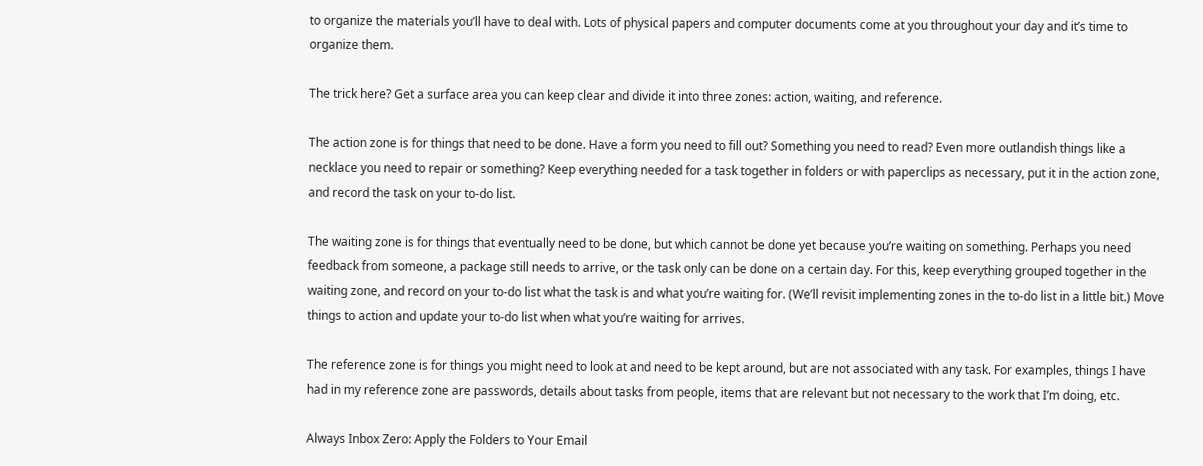to organize the materials you’ll have to deal with. Lots of physical papers and computer documents come at you throughout your day and it’s time to organize them.

The trick here? Get a surface area you can keep clear and divide it into three zones: action, waiting, and reference.

The action zone is for things that need to be done. Have a form you need to fill out? Something you need to read? Even more outlandish things like a necklace you need to repair or something? Keep everything needed for a task together in folders or with paperclips as necessary, put it in the action zone, and record the task on your to-do list.

The waiting zone is for things that eventually need to be done, but which cannot be done yet because you’re waiting on something. Perhaps you need feedback from someone, a package still needs to arrive, or the task only can be done on a certain day. For this, keep everything grouped together in the waiting zone, and record on your to-do list what the task is and what you’re waiting for. (We’ll revisit implementing zones in the to-do list in a little bit.) Move things to action and update your to-do list when what you’re waiting for arrives.

The reference zone is for things you might need to look at and need to be kept around, but are not associated with any task. For examples, things I have had in my reference zone are passwords, details about tasks from people, items that are relevant but not necessary to the work that I’m doing, etc.

Always Inbox Zero: Apply the Folders to Your Email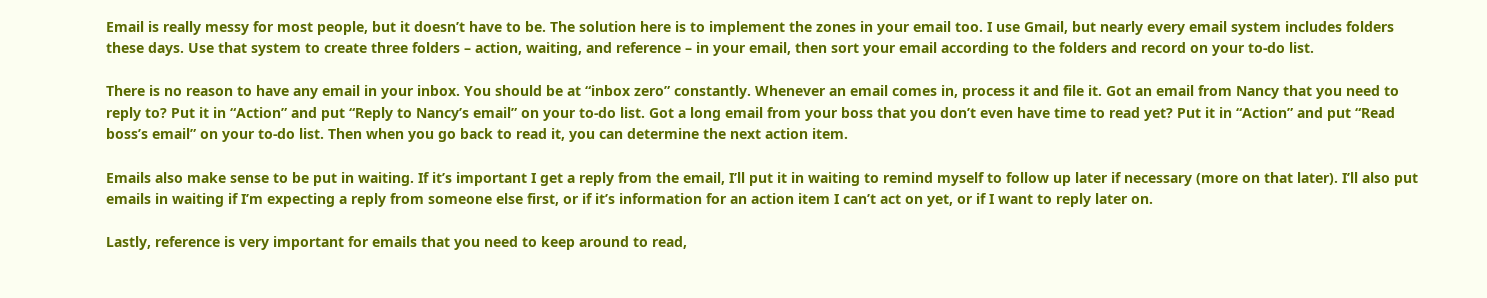Email is really messy for most people, but it doesn’t have to be. The solution here is to implement the zones in your email too. I use Gmail, but nearly every email system includes folders these days. Use that system to create three folders – action, waiting, and reference – in your email, then sort your email according to the folders and record on your to-do list.

There is no reason to have any email in your inbox. You should be at “inbox zero” constantly. Whenever an email comes in, process it and file it. Got an email from Nancy that you need to reply to? Put it in “Action” and put “Reply to Nancy’s email” on your to-do list. Got a long email from your boss that you don’t even have time to read yet? Put it in “Action” and put “Read boss’s email” on your to-do list. Then when you go back to read it, you can determine the next action item.

Emails also make sense to be put in waiting. If it’s important I get a reply from the email, I’ll put it in waiting to remind myself to follow up later if necessary (more on that later). I’ll also put emails in waiting if I’m expecting a reply from someone else first, or if it’s information for an action item I can’t act on yet, or if I want to reply later on.

Lastly, reference is very important for emails that you need to keep around to read,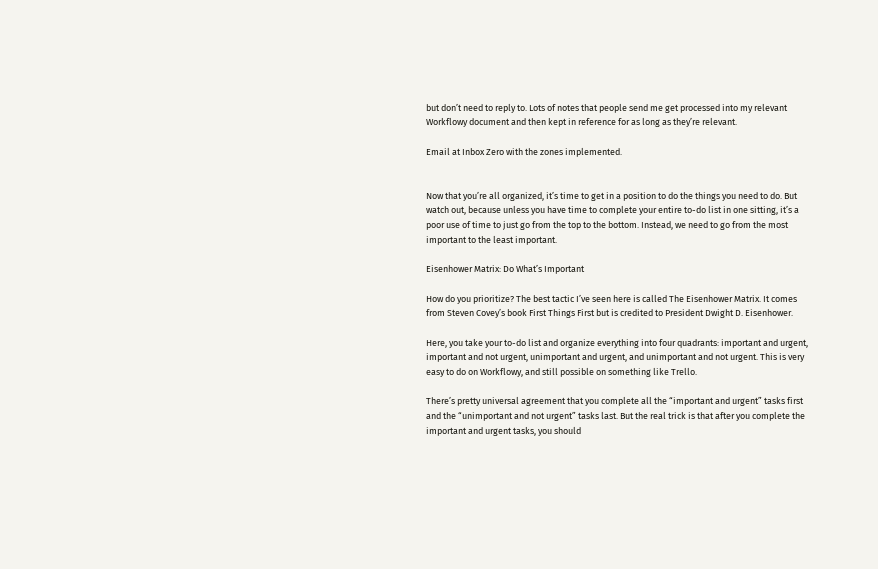but don’t need to reply to. Lots of notes that people send me get processed into my relevant Workflowy document and then kept in reference for as long as they’re relevant.

Email at Inbox Zero with the zones implemented.


Now that you’re all organized, it’s time to get in a position to do the things you need to do. But watch out, because unless you have time to complete your entire to-do list in one sitting, it’s a poor use of time to just go from the top to the bottom. Instead, we need to go from the most important to the least important.

Eisenhower Matrix: Do What’s Important

How do you prioritize? The best tactic I’ve seen here is called The Eisenhower Matrix. It comes from Steven Covey’s book First Things First but is credited to President Dwight D. Eisenhower.

Here, you take your to-do list and organize everything into four quadrants: important and urgent, important and not urgent, unimportant and urgent, and unimportant and not urgent. This is very easy to do on Workflowy, and still possible on something like Trello.

There’s pretty universal agreement that you complete all the “important and urgent” tasks first and the “unimportant and not urgent” tasks last. But the real trick is that after you complete the important and urgent tasks, you should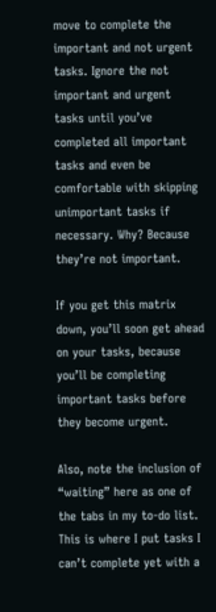move to complete the important and not urgent tasks. Ignore the not important and urgent tasks until you’ve completed all important tasks and even be comfortable with skipping unimportant tasks if necessary. Why? Because they’re not important.

If you get this matrix down, you’ll soon get ahead on your tasks, because you’ll be completing important tasks before they become urgent.

Also, note the inclusion of “waiting” here as one of the tabs in my to-do list. This is where I put tasks I can’t complete yet with a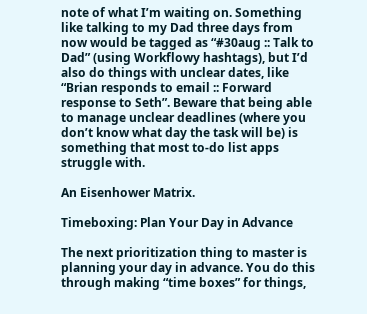note of what I’m waiting on. Something like talking to my Dad three days from now would be tagged as “#30aug :: Talk to Dad” (using Workflowy hashtags), but I’d also do things with unclear dates, like “Brian responds to email :: Forward response to Seth”. Beware that being able to manage unclear deadlines (where you don’t know what day the task will be) is something that most to-do list apps struggle with.

An Eisenhower Matrix.

Timeboxing: Plan Your Day in Advance

The next prioritization thing to master is planning your day in advance. You do this through making “time boxes” for things,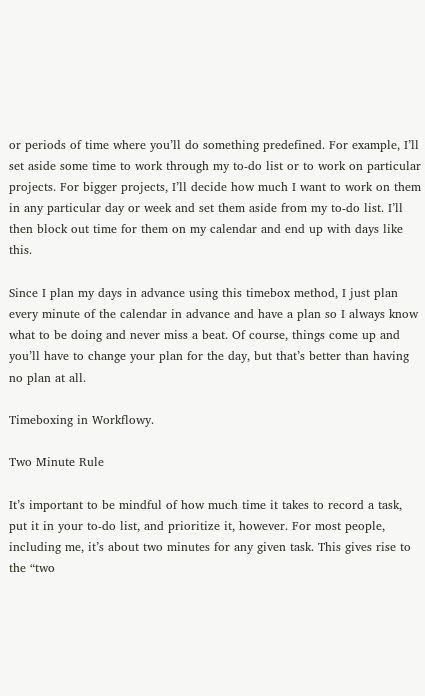or periods of time where you’ll do something predefined. For example, I’ll set aside some time to work through my to-do list or to work on particular projects. For bigger projects, I’ll decide how much I want to work on them in any particular day or week and set them aside from my to-do list. I’ll then block out time for them on my calendar and end up with days like this.

Since I plan my days in advance using this timebox method, I just plan every minute of the calendar in advance and have a plan so I always know what to be doing and never miss a beat. Of course, things come up and you’ll have to change your plan for the day, but that’s better than having no plan at all.

Timeboxing in Workflowy.

Two Minute Rule

It’s important to be mindful of how much time it takes to record a task, put it in your to-do list, and prioritize it, however. For most people, including me, it’s about two minutes for any given task. This gives rise to the “two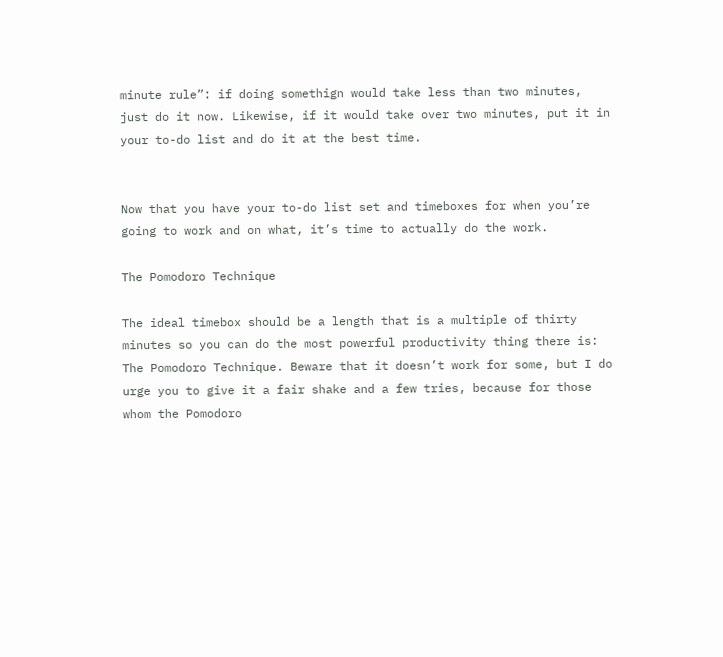minute rule”: if doing somethign would take less than two minutes, just do it now. Likewise, if it would take over two minutes, put it in your to-do list and do it at the best time.


Now that you have your to-do list set and timeboxes for when you’re going to work and on what, it’s time to actually do the work.

The Pomodoro Technique

The ideal timebox should be a length that is a multiple of thirty minutes so you can do the most powerful productivity thing there is: The Pomodoro Technique. Beware that it doesn’t work for some, but I do urge you to give it a fair shake and a few tries, because for those whom the Pomodoro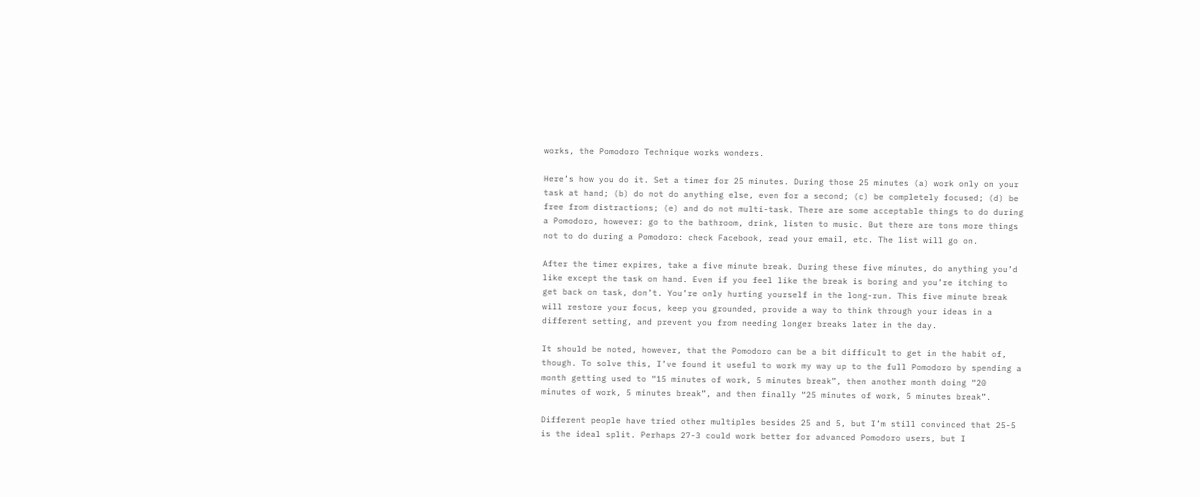works, the Pomodoro Technique works wonders.

Here’s how you do it. Set a timer for 25 minutes. During those 25 minutes (a) work only on your task at hand; (b) do not do anything else, even for a second; (c) be completely focused; (d) be free from distractions; (e) and do not multi-task. There are some acceptable things to do during a Pomodoro, however: go to the bathroom, drink, listen to music. But there are tons more things not to do during a Pomodoro: check Facebook, read your email, etc. The list will go on.

After the timer expires, take a five minute break. During these five minutes, do anything you’d like except the task on hand. Even if you feel like the break is boring and you’re itching to get back on task, don’t. You’re only hurting yourself in the long-run. This five minute break will restore your focus, keep you grounded, provide a way to think through your ideas in a different setting, and prevent you from needing longer breaks later in the day.

It should be noted, however, that the Pomodoro can be a bit difficult to get in the habit of, though. To solve this, I’ve found it useful to work my way up to the full Pomodoro by spending a month getting used to “15 minutes of work, 5 minutes break”, then another month doing “20 minutes of work, 5 minutes break”, and then finally “25 minutes of work, 5 minutes break”.

Different people have tried other multiples besides 25 and 5, but I’m still convinced that 25-5 is the ideal split. Perhaps 27-3 could work better for advanced Pomodoro users, but I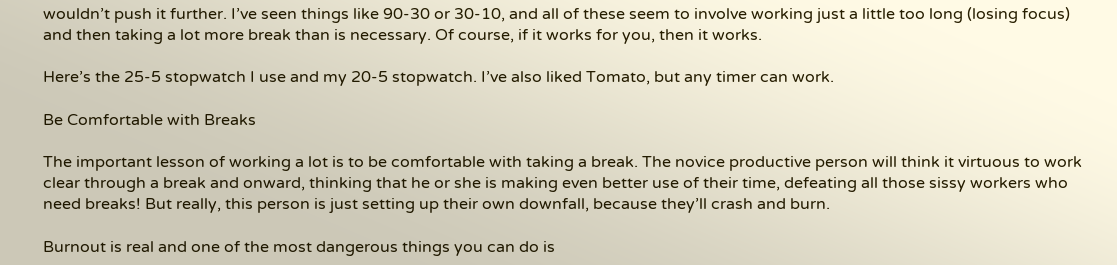wouldn’t push it further. I’ve seen things like 90-30 or 30-10, and all of these seem to involve working just a little too long (losing focus) and then taking a lot more break than is necessary. Of course, if it works for you, then it works.

Here’s the 25-5 stopwatch I use and my 20-5 stopwatch. I’ve also liked Tomato, but any timer can work.

Be Comfortable with Breaks

The important lesson of working a lot is to be comfortable with taking a break. The novice productive person will think it virtuous to work clear through a break and onward, thinking that he or she is making even better use of their time, defeating all those sissy workers who need breaks! But really, this person is just setting up their own downfall, because they’ll crash and burn.

Burnout is real and one of the most dangerous things you can do is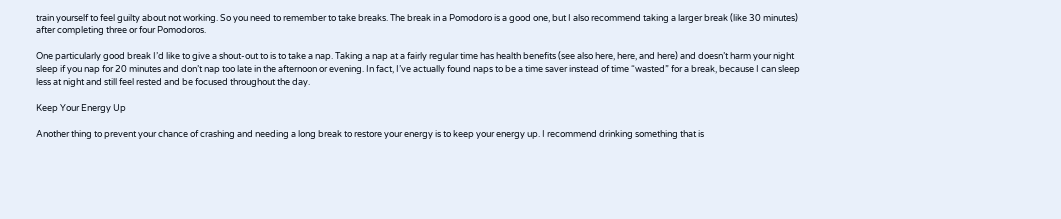train yourself to feel guilty about not working. So you need to remember to take breaks. The break in a Pomodoro is a good one, but I also recommend taking a larger break (like 30 minutes) after completing three or four Pomodoros.

One particularly good break I’d like to give a shout-out to is to take a nap. Taking a nap at a fairly regular time has health benefits (see also here, here, and here) and doesn’t harm your night sleep if you nap for 20 minutes and don’t nap too late in the afternoon or evening. In fact, I’ve actually found naps to be a time saver instead of time “wasted” for a break, because I can sleep less at night and still feel rested and be focused throughout the day.

Keep Your Energy Up

Another thing to prevent your chance of crashing and needing a long break to restore your energy is to keep your energy up. I recommend drinking something that is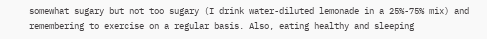somewhat sugary but not too sugary (I drink water-diluted lemonade in a 25%-75% mix) and remembering to exercise on a regular basis. Also, eating healthy and sleeping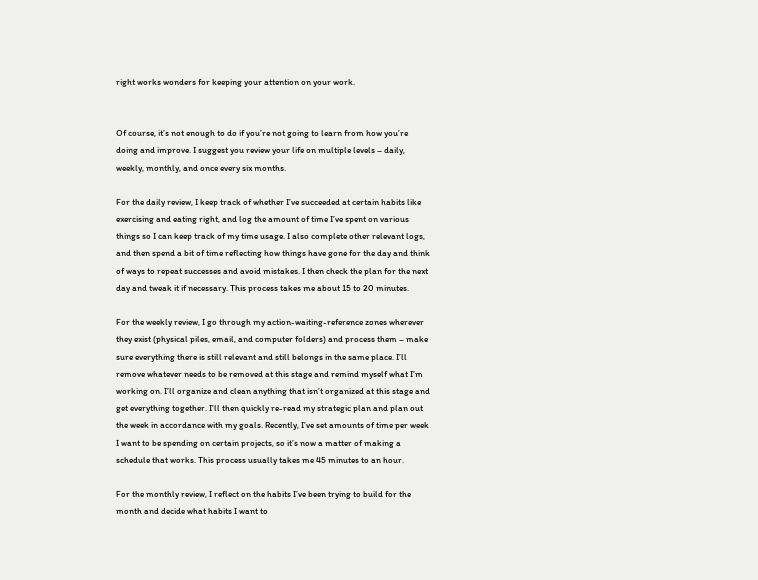right works wonders for keeping your attention on your work.


Of course, it’s not enough to do if you’re not going to learn from how you’re doing and improve. I suggest you review your life on multiple levels – daily, weekly, monthly, and once every six months.

For the daily review, I keep track of whether I’ve succeeded at certain habits like exercising and eating right, and log the amount of time I’ve spent on various things so I can keep track of my time usage. I also complete other relevant logs, and then spend a bit of time reflecting how things have gone for the day and think of ways to repeat successes and avoid mistakes. I then check the plan for the next day and tweak it if necessary. This process takes me about 15 to 20 minutes.

For the weekly review, I go through my action-waiting-reference zones wherever they exist (physical piles, email, and computer folders) and process them – make sure everything there is still relevant and still belongs in the same place. I’ll remove whatever needs to be removed at this stage and remind myself what I’m working on. I’ll organize and clean anything that isn’t organized at this stage and get everything together. I’ll then quickly re-read my strategic plan and plan out the week in accordance with my goals. Recently, I’ve set amounts of time per week I want to be spending on certain projects, so it’s now a matter of making a schedule that works. This process usually takes me 45 minutes to an hour.

For the monthly review, I reflect on the habits I’ve been trying to build for the month and decide what habits I want to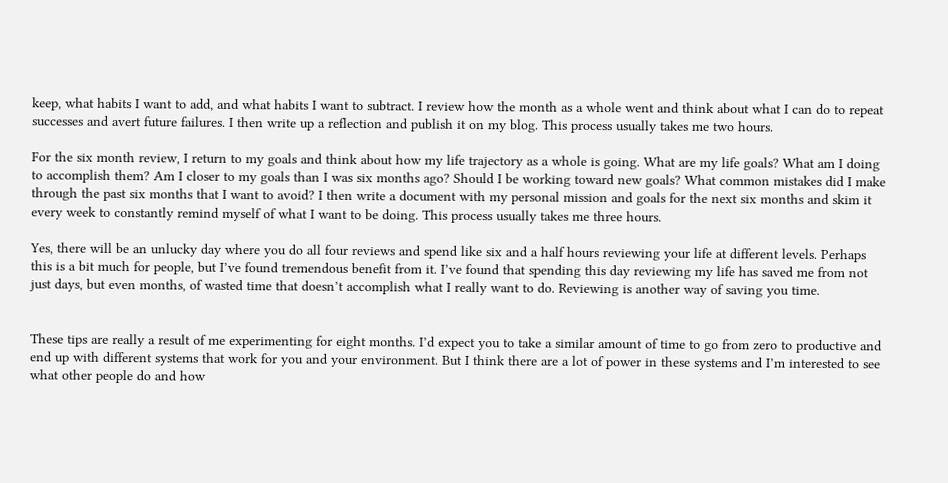keep, what habits I want to add, and what habits I want to subtract. I review how the month as a whole went and think about what I can do to repeat successes and avert future failures. I then write up a reflection and publish it on my blog. This process usually takes me two hours.

For the six month review, I return to my goals and think about how my life trajectory as a whole is going. What are my life goals? What am I doing to accomplish them? Am I closer to my goals than I was six months ago? Should I be working toward new goals? What common mistakes did I make through the past six months that I want to avoid? I then write a document with my personal mission and goals for the next six months and skim it every week to constantly remind myself of what I want to be doing. This process usually takes me three hours.

Yes, there will be an unlucky day where you do all four reviews and spend like six and a half hours reviewing your life at different levels. Perhaps this is a bit much for people, but I’ve found tremendous benefit from it. I’ve found that spending this day reviewing my life has saved me from not just days, but even months, of wasted time that doesn’t accomplish what I really want to do. Reviewing is another way of saving you time.


These tips are really a result of me experimenting for eight months. I’d expect you to take a similar amount of time to go from zero to productive and end up with different systems that work for you and your environment. But I think there are a lot of power in these systems and I’m interested to see what other people do and how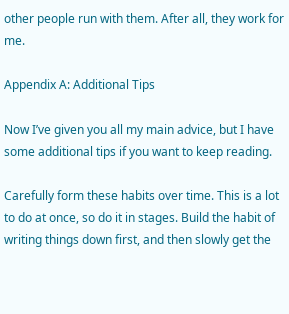other people run with them. After all, they work for me.

Appendix A: Additional Tips

Now I’ve given you all my main advice, but I have some additional tips if you want to keep reading.

Carefully form these habits over time. This is a lot to do at once, so do it in stages. Build the habit of writing things down first, and then slowly get the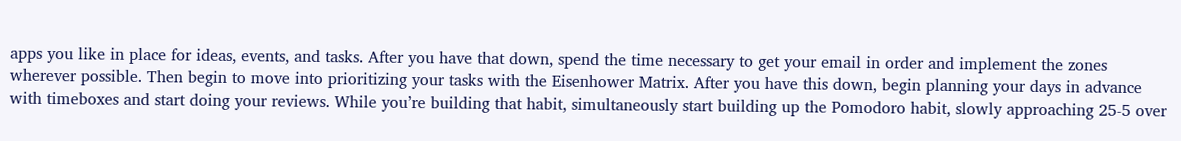apps you like in place for ideas, events, and tasks. After you have that down, spend the time necessary to get your email in order and implement the zones wherever possible. Then begin to move into prioritizing your tasks with the Eisenhower Matrix. After you have this down, begin planning your days in advance with timeboxes and start doing your reviews. While you’re building that habit, simultaneously start building up the Pomodoro habit, slowly approaching 25-5 over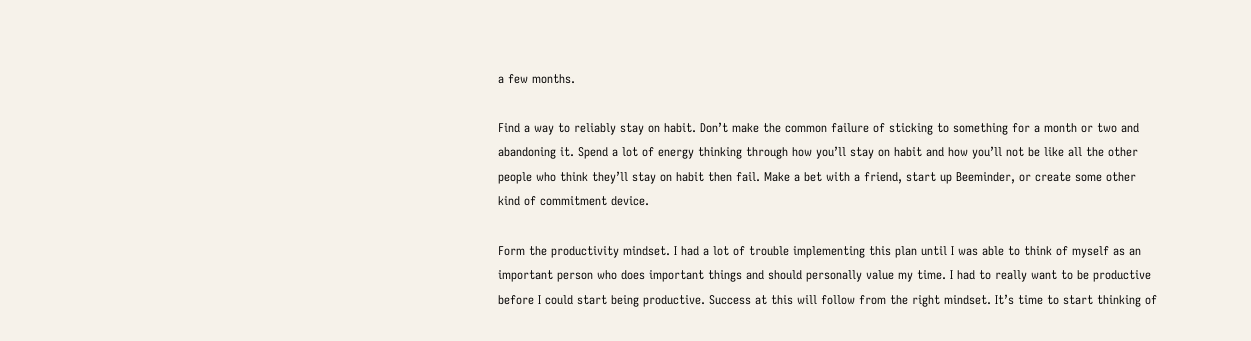a few months.

Find a way to reliably stay on habit. Don’t make the common failure of sticking to something for a month or two and abandoning it. Spend a lot of energy thinking through how you’ll stay on habit and how you’ll not be like all the other people who think they’ll stay on habit then fail. Make a bet with a friend, start up Beeminder, or create some other kind of commitment device.

Form the productivity mindset. I had a lot of trouble implementing this plan until I was able to think of myself as an important person who does important things and should personally value my time. I had to really want to be productive before I could start being productive. Success at this will follow from the right mindset. It’s time to start thinking of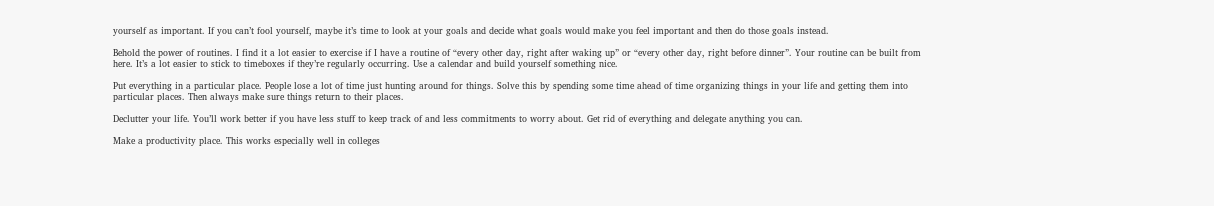yourself as important. If you can’t fool yourself, maybe it’s time to look at your goals and decide what goals would make you feel important and then do those goals instead.

Behold the power of routines. I find it a lot easier to exercise if I have a routine of “every other day, right after waking up” or “every other day, right before dinner”. Your routine can be built from here. It’s a lot easier to stick to timeboxes if they’re regularly occurring. Use a calendar and build yourself something nice.

Put everything in a particular place. People lose a lot of time just hunting around for things. Solve this by spending some time ahead of time organizing things in your life and getting them into particular places. Then always make sure things return to their places.

Declutter your life. You’ll work better if you have less stuff to keep track of and less commitments to worry about. Get rid of everything and delegate anything you can.

Make a productivity place. This works especially well in colleges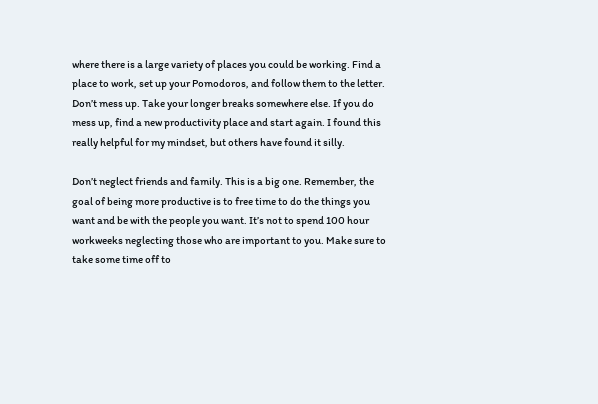where there is a large variety of places you could be working. Find a place to work, set up your Pomodoros, and follow them to the letter. Don’t mess up. Take your longer breaks somewhere else. If you do mess up, find a new productivity place and start again. I found this really helpful for my mindset, but others have found it silly.

Don’t neglect friends and family. This is a big one. Remember, the goal of being more productive is to free time to do the things you want and be with the people you want. It’s not to spend 100 hour workweeks neglecting those who are important to you. Make sure to take some time off to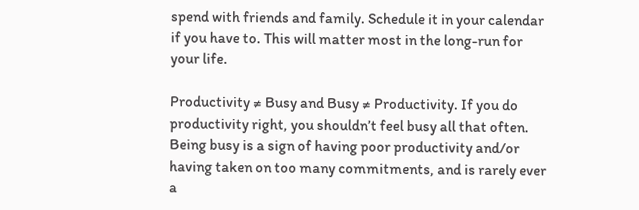spend with friends and family. Schedule it in your calendar if you have to. This will matter most in the long-run for your life.

Productivity ≠ Busy and Busy ≠ Productivity. If you do productivity right, you shouldn’t feel busy all that often. Being busy is a sign of having poor productivity and/or having taken on too many commitments, and is rarely ever a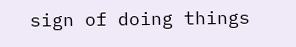sign of doing things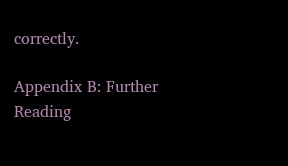correctly.

Appendix B: Further Reading